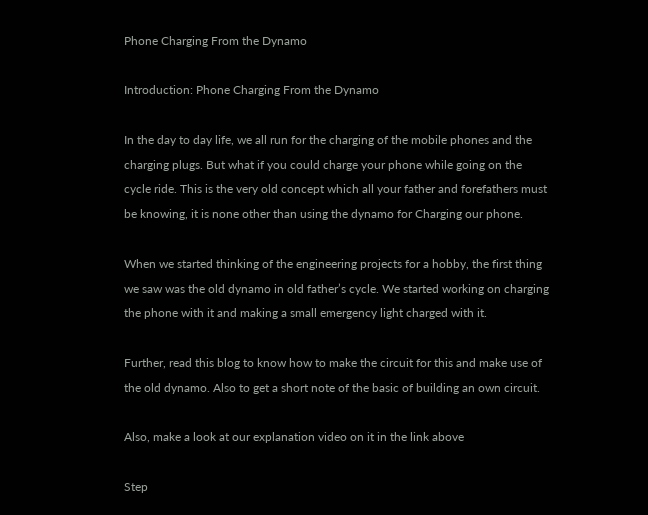Phone Charging From the Dynamo

Introduction: Phone Charging From the Dynamo

In the day to day life, we all run for the charging of the mobile phones and the charging plugs. But what if you could charge your phone while going on the cycle ride. This is the very old concept which all your father and forefathers must be knowing, it is none other than using the dynamo for Charging our phone.

When we started thinking of the engineering projects for a hobby, the first thing we saw was the old dynamo in old father’s cycle. We started working on charging the phone with it and making a small emergency light charged with it.

Further, read this blog to know how to make the circuit for this and make use of the old dynamo. Also to get a short note of the basic of building an own circuit.

Also, make a look at our explanation video on it in the link above

Step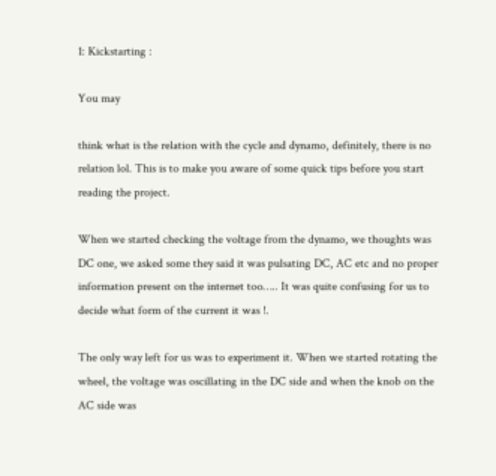1: Kickstarting :

You may

think what is the relation with the cycle and dynamo, definitely, there is no relation lol. This is to make you aware of some quick tips before you start reading the project.

When we started checking the voltage from the dynamo, we thoughts was DC one, we asked some they said it was pulsating DC, AC etc and no proper information present on the internet too….. It was quite confusing for us to decide what form of the current it was !.

The only way left for us was to experiment it. When we started rotating the wheel, the voltage was oscillating in the DC side and when the knob on the AC side was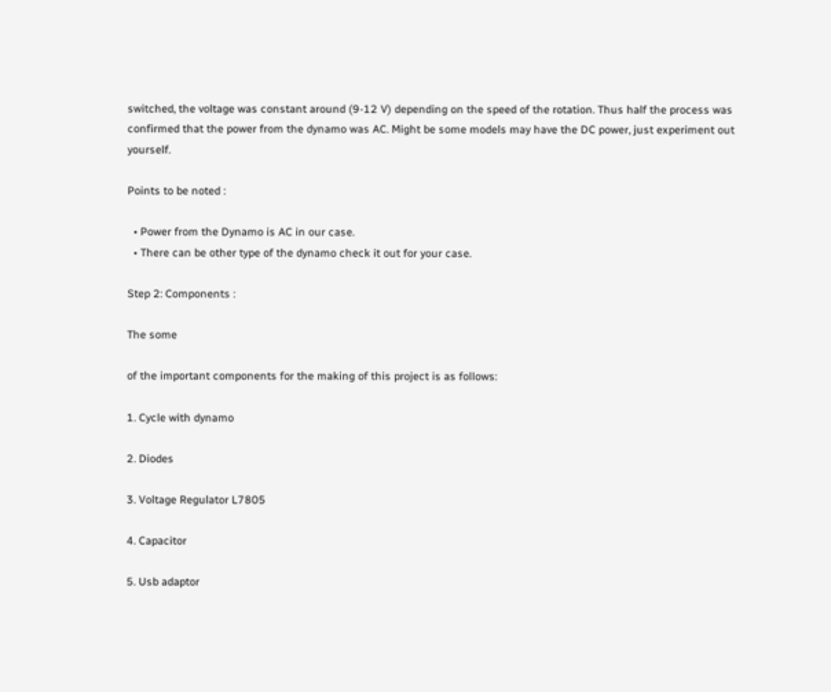switched, the voltage was constant around (9-12 V) depending on the speed of the rotation. Thus half the process was confirmed that the power from the dynamo was AC. Might be some models may have the DC power, just experiment out yourself.

Points to be noted :

  • Power from the Dynamo is AC in our case.
  • There can be other type of the dynamo check it out for your case.

Step 2: Components :

The some

of the important components for the making of this project is as follows:

1. Cycle with dynamo

2. Diodes

3. Voltage Regulator L7805

4. Capacitor

5. Usb adaptor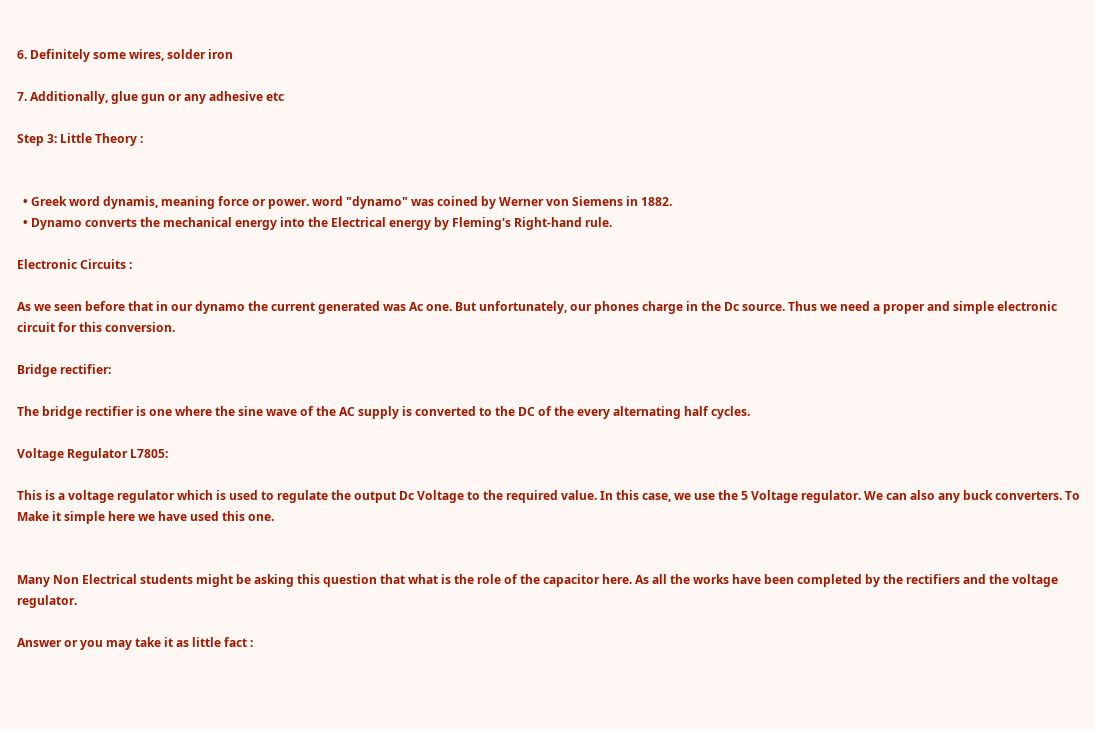6. Definitely some wires, solder iron

7. Additionally, glue gun or any adhesive etc

Step 3: Little Theory :


  • Greek word dynamis, meaning force or power. word "dynamo" was coined by Werner von Siemens in 1882.
  • Dynamo converts the mechanical energy into the Electrical energy by Fleming's Right-hand rule.

Electronic Circuits :

As we seen before that in our dynamo the current generated was Ac one. But unfortunately, our phones charge in the Dc source. Thus we need a proper and simple electronic circuit for this conversion.

Bridge rectifier:

The bridge rectifier is one where the sine wave of the AC supply is converted to the DC of the every alternating half cycles.

Voltage Regulator L7805:

This is a voltage regulator which is used to regulate the output Dc Voltage to the required value. In this case, we use the 5 Voltage regulator. We can also any buck converters. To Make it simple here we have used this one.


Many Non Electrical students might be asking this question that what is the role of the capacitor here. As all the works have been completed by the rectifiers and the voltage regulator.

Answer or you may take it as little fact :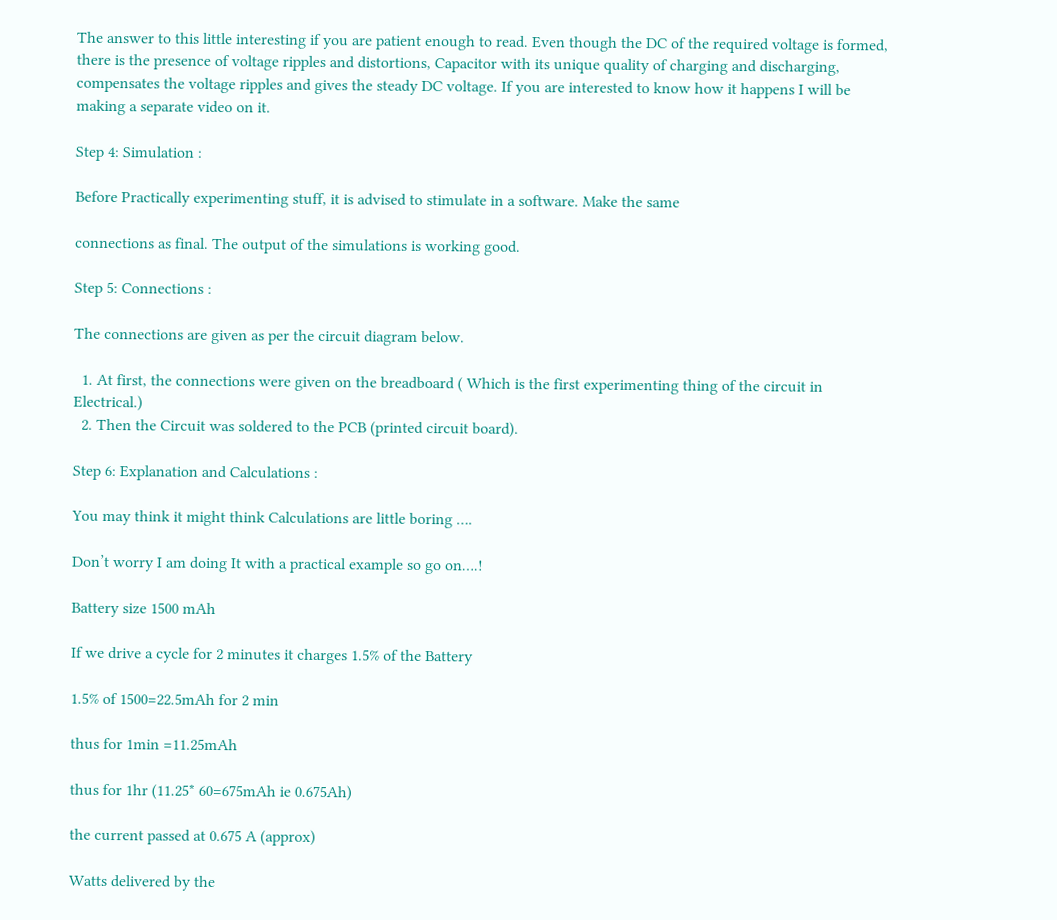The answer to this little interesting if you are patient enough to read. Even though the DC of the required voltage is formed, there is the presence of voltage ripples and distortions, Capacitor with its unique quality of charging and discharging, compensates the voltage ripples and gives the steady DC voltage. If you are interested to know how it happens I will be making a separate video on it.

Step 4: Simulation :

Before Practically experimenting stuff, it is advised to stimulate in a software. Make the same

connections as final. The output of the simulations is working good.

Step 5: Connections :

The connections are given as per the circuit diagram below.

  1. At first, the connections were given on the breadboard ( Which is the first experimenting thing of the circuit in Electrical.)
  2. Then the Circuit was soldered to the PCB (printed circuit board).

Step 6: Explanation and Calculations :

You may think it might think Calculations are little boring ….

Don’t worry I am doing It with a practical example so go on….!

Battery size 1500 mAh

If we drive a cycle for 2 minutes it charges 1.5% of the Battery

1.5% of 1500=22.5mAh for 2 min

thus for 1min =11.25mAh

thus for 1hr (11.25* 60=675mAh ie 0.675Ah)

the current passed at 0.675 A (approx)

Watts delivered by the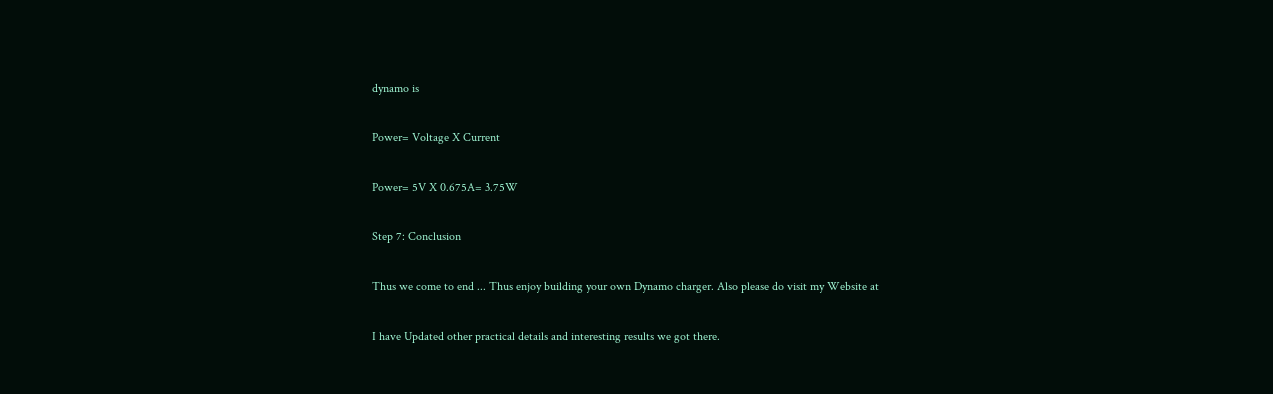dynamo is

Power= Voltage X Current

Power= 5V X 0.675A= 3.75W

Step 7: Conclusion

Thus we come to end ... Thus enjoy building your own Dynamo charger. Also please do visit my Website at

I have Updated other practical details and interesting results we got there.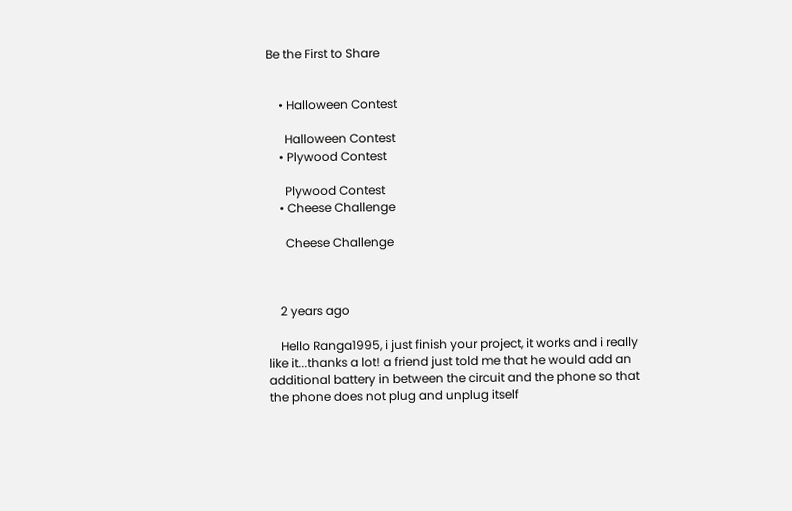Be the First to Share


    • Halloween Contest

      Halloween Contest
    • Plywood Contest

      Plywood Contest
    • Cheese Challenge

      Cheese Challenge



    2 years ago

    Hello Ranga1995, i just finish your project, it works and i really like it...thanks a lot! a friend just told me that he would add an additional battery in between the circuit and the phone so that the phone does not plug and unplug itself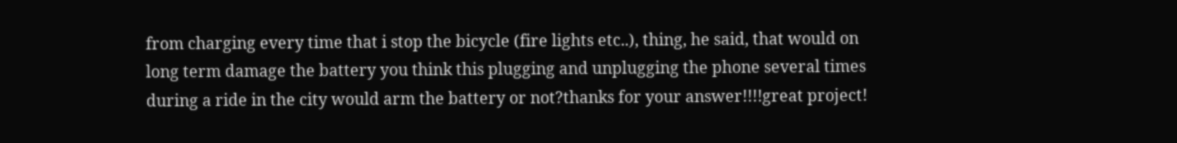from charging every time that i stop the bicycle (fire lights etc..), thing, he said, that would on long term damage the battery you think this plugging and unplugging the phone several times during a ride in the city would arm the battery or not?thanks for your answer!!!!great project!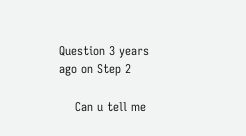Question 3 years ago on Step 2

    Can u tell me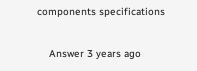components specifications


    Answer 3 years ago